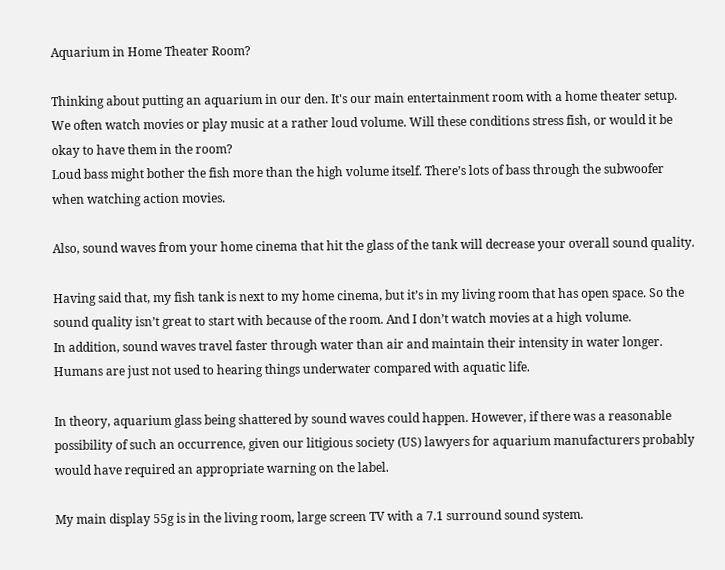Aquarium in Home Theater Room?

Thinking about putting an aquarium in our den. It's our main entertainment room with a home theater setup. We often watch movies or play music at a rather loud volume. Will these conditions stress fish, or would it be okay to have them in the room?
Loud bass might bother the fish more than the high volume itself. There’s lots of bass through the subwoofer when watching action movies.

Also, sound waves from your home cinema that hit the glass of the tank will decrease your overall sound quality.

Having said that, my fish tank is next to my home cinema, but it’s in my living room that has open space. So the sound quality isn’t great to start with because of the room. And I don’t watch movies at a high volume.
In addition, sound waves travel faster through water than air and maintain their intensity in water longer. Humans are just not used to hearing things underwater compared with aquatic life.

In theory, aquarium glass being shattered by sound waves could happen. However, if there was a reasonable possibility of such an occurrence, given our litigious society (US) lawyers for aquarium manufacturers probably would have required an appropriate warning on the label.

My main display 55g is in the living room, large screen TV with a 7.1 surround sound system.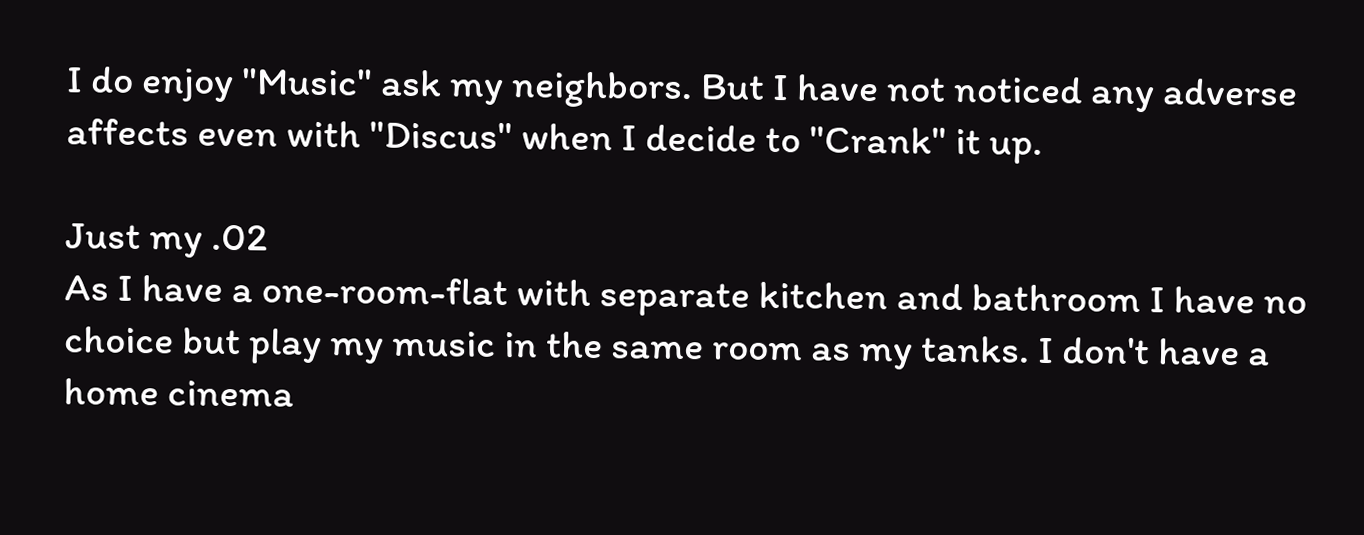I do enjoy "Music" ask my neighbors. But I have not noticed any adverse affects even with "Discus" when I decide to "Crank" it up.

Just my .02
As I have a one-room-flat with separate kitchen and bathroom I have no choice but play my music in the same room as my tanks. I don't have a home cinema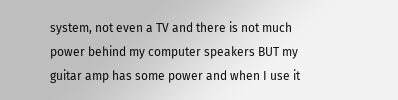system, not even a TV and there is not much power behind my computer speakers BUT my guitar amp has some power and when I use it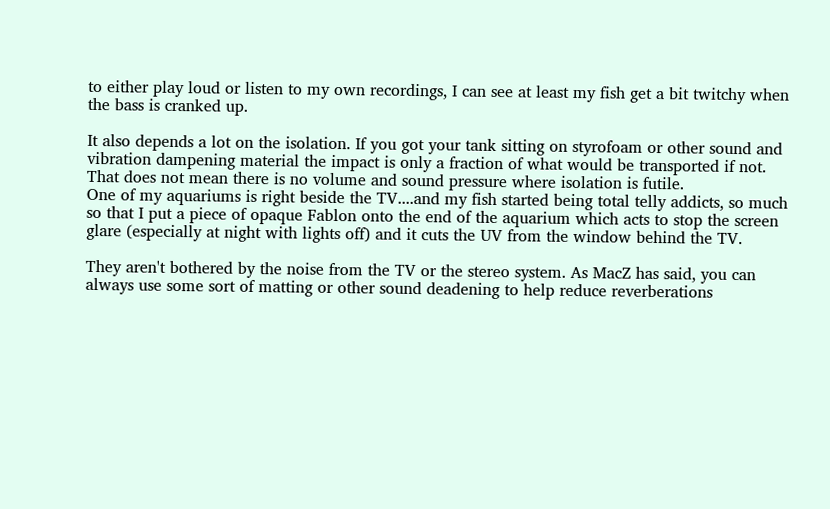to either play loud or listen to my own recordings, I can see at least my fish get a bit twitchy when the bass is cranked up.

It also depends a lot on the isolation. If you got your tank sitting on styrofoam or other sound and vibration dampening material the impact is only a fraction of what would be transported if not. That does not mean there is no volume and sound pressure where isolation is futile.
One of my aquariums is right beside the TV....and my fish started being total telly addicts, so much so that I put a piece of opaque Fablon onto the end of the aquarium which acts to stop the screen glare (especially at night with lights off) and it cuts the UV from the window behind the TV.

They aren't bothered by the noise from the TV or the stereo system. As MacZ has said, you can always use some sort of matting or other sound deadening to help reduce reverberations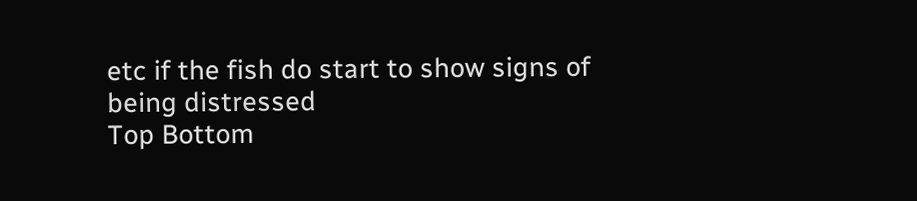etc if the fish do start to show signs of being distressed
Top Bottom